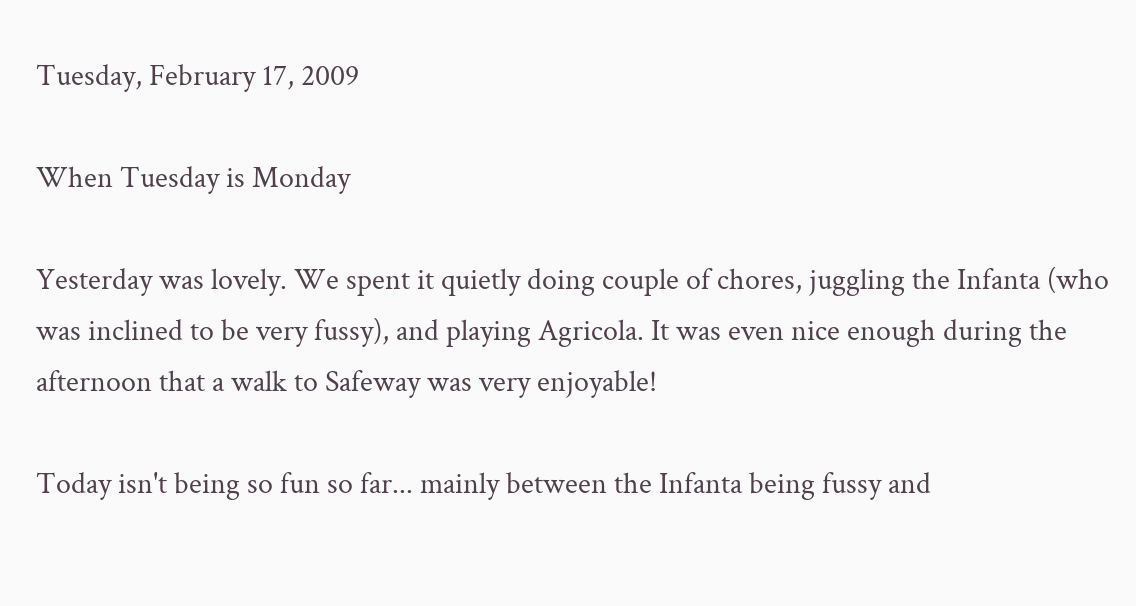Tuesday, February 17, 2009

When Tuesday is Monday

Yesterday was lovely. We spent it quietly doing couple of chores, juggling the Infanta (who was inclined to be very fussy), and playing Agricola. It was even nice enough during the afternoon that a walk to Safeway was very enjoyable!

Today isn't being so fun so far... mainly between the Infanta being fussy and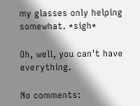my glasses only helping somewhat. *sigh*

Oh, well, you can't have everything.

No comments: